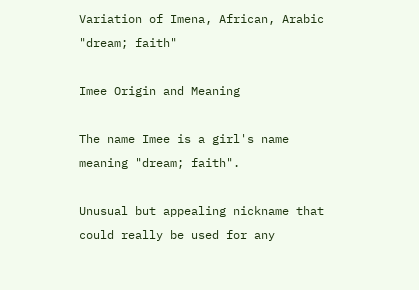Variation of Imena, African, Arabic
"dream; faith"

Imee Origin and Meaning

The name Imee is a girl's name meaning "dream; faith".

Unusual but appealing nickname that could really be used for any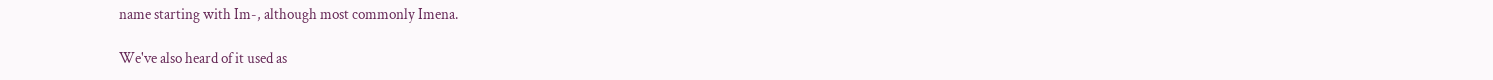name starting with Im-, although most commonly Imena.

We've also heard of it used as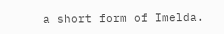a short form of Imelda.